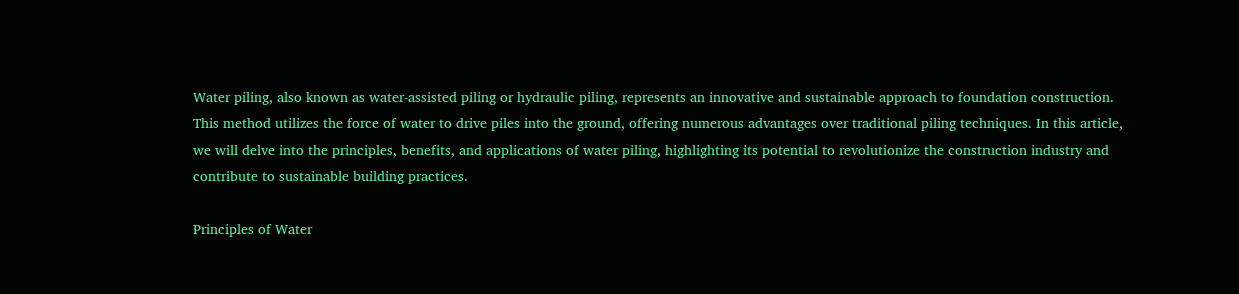Water piling, also known as water-assisted piling or hydraulic piling, represents an innovative and sustainable approach to foundation construction. This method utilizes the force of water to drive piles into the ground, offering numerous advantages over traditional piling techniques. In this article, we will delve into the principles, benefits, and applications of water piling, highlighting its potential to revolutionize the construction industry and contribute to sustainable building practices.

Principles of Water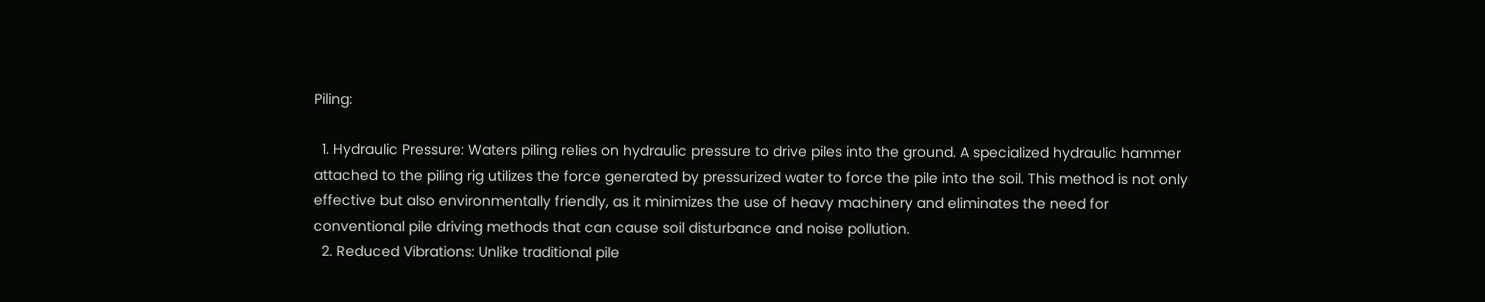Piling:

  1. Hydraulic Pressure: Waters piling relies on hydraulic pressure to drive piles into the ground. A specialized hydraulic hammer attached to the piling rig utilizes the force generated by pressurized water to force the pile into the soil. This method is not only effective but also environmentally friendly, as it minimizes the use of heavy machinery and eliminates the need for conventional pile driving methods that can cause soil disturbance and noise pollution.
  2. Reduced Vibrations: Unlike traditional pile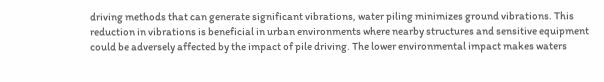driving methods that can generate significant vibrations, water piling minimizes ground vibrations. This reduction in vibrations is beneficial in urban environments where nearby structures and sensitive equipment could be adversely affected by the impact of pile driving. The lower environmental impact makes waters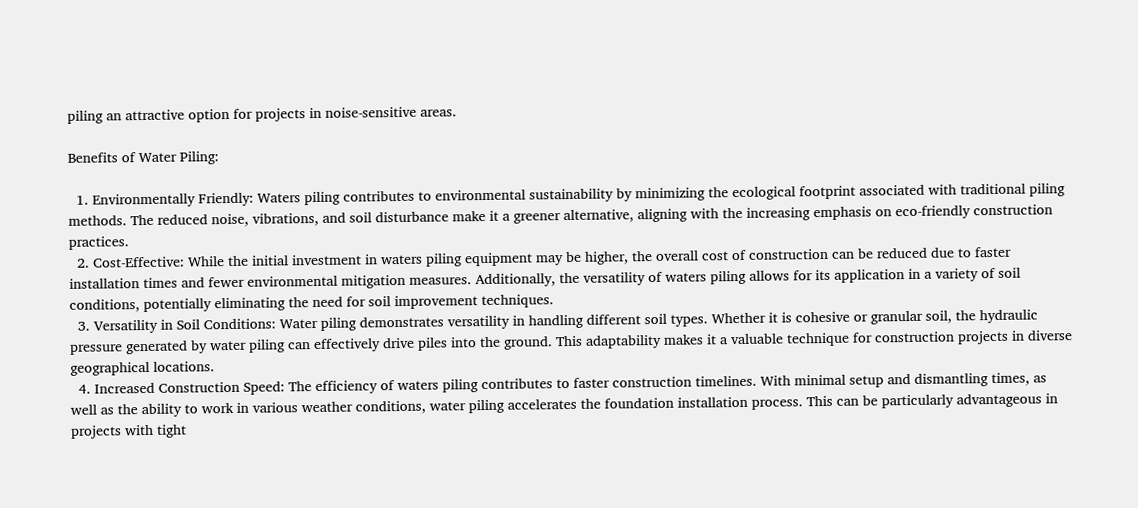piling an attractive option for projects in noise-sensitive areas.

Benefits of Water Piling:

  1. Environmentally Friendly: Waters piling contributes to environmental sustainability by minimizing the ecological footprint associated with traditional piling methods. The reduced noise, vibrations, and soil disturbance make it a greener alternative, aligning with the increasing emphasis on eco-friendly construction practices.
  2. Cost-Effective: While the initial investment in waters piling equipment may be higher, the overall cost of construction can be reduced due to faster installation times and fewer environmental mitigation measures. Additionally, the versatility of waters piling allows for its application in a variety of soil conditions, potentially eliminating the need for soil improvement techniques.
  3. Versatility in Soil Conditions: Water piling demonstrates versatility in handling different soil types. Whether it is cohesive or granular soil, the hydraulic pressure generated by water piling can effectively drive piles into the ground. This adaptability makes it a valuable technique for construction projects in diverse geographical locations.
  4. Increased Construction Speed: The efficiency of waters piling contributes to faster construction timelines. With minimal setup and dismantling times, as well as the ability to work in various weather conditions, water piling accelerates the foundation installation process. This can be particularly advantageous in projects with tight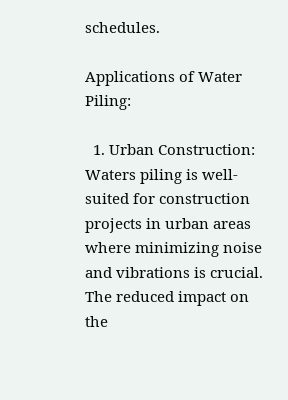schedules.

Applications of Water Piling:

  1. Urban Construction: Waters piling is well-suited for construction projects in urban areas where minimizing noise and vibrations is crucial. The reduced impact on the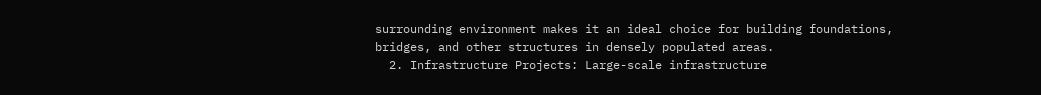surrounding environment makes it an ideal choice for building foundations, bridges, and other structures in densely populated areas.
  2. Infrastructure Projects: Large-scale infrastructure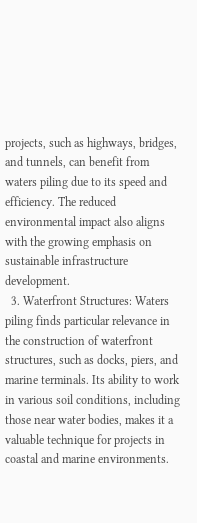projects, such as highways, bridges, and tunnels, can benefit from waters piling due to its speed and efficiency. The reduced environmental impact also aligns with the growing emphasis on sustainable infrastructure development.
  3. Waterfront Structures: Waters piling finds particular relevance in the construction of waterfront structures, such as docks, piers, and marine terminals. Its ability to work in various soil conditions, including those near water bodies, makes it a valuable technique for projects in coastal and marine environments.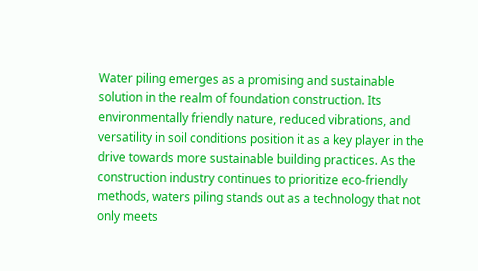Water piling emerges as a promising and sustainable solution in the realm of foundation construction. Its environmentally friendly nature, reduced vibrations, and versatility in soil conditions position it as a key player in the drive towards more sustainable building practices. As the construction industry continues to prioritize eco-friendly methods, waters piling stands out as a technology that not only meets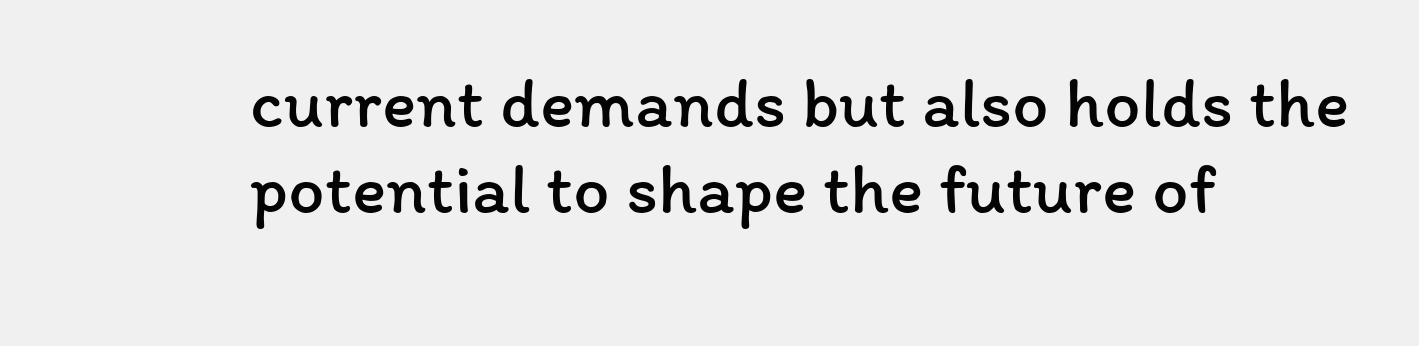current demands but also holds the potential to shape the future of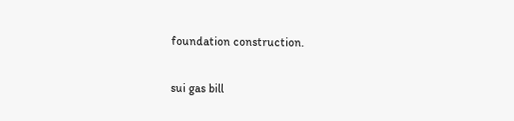foundation construction.

sui gas bill